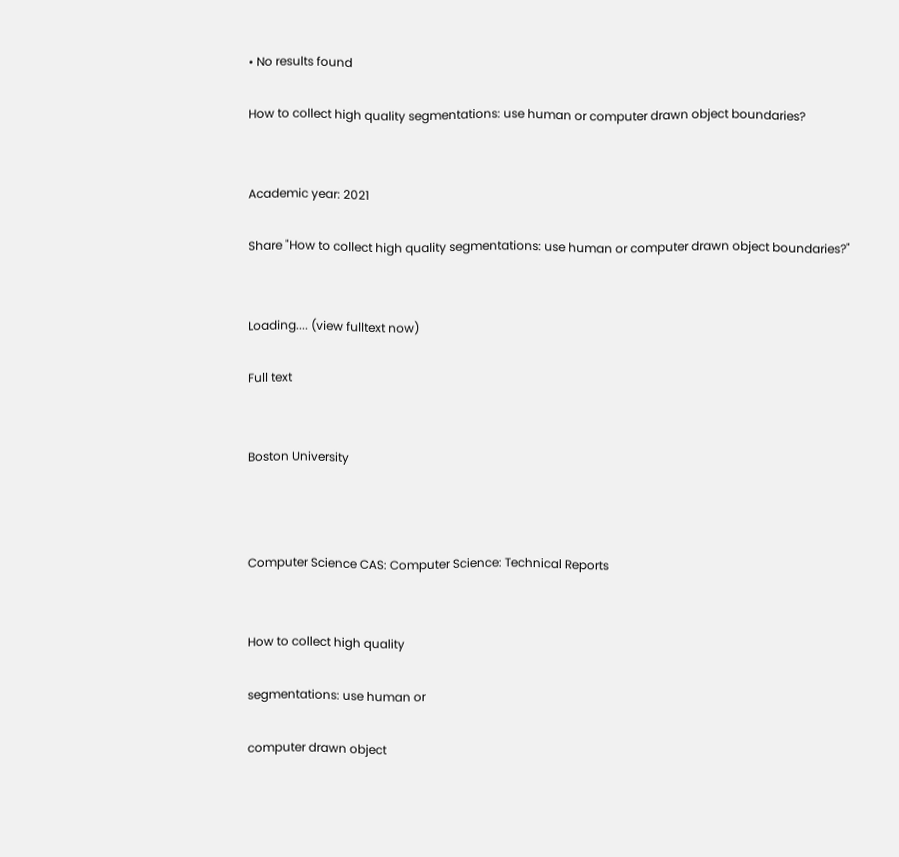• No results found

How to collect high quality segmentations: use human or computer drawn object boundaries?


Academic year: 2021

Share "How to collect high quality segmentations: use human or computer drawn object boundaries?"


Loading.... (view fulltext now)

Full text


Boston University



Computer Science CAS: Computer Science: Technical Reports


How to collect high quality

segmentations: use human or

computer drawn object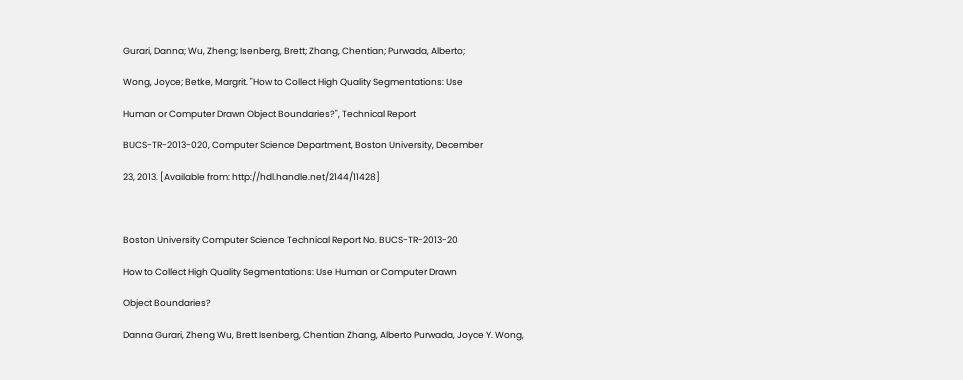Gurari, Danna; Wu, Zheng; Isenberg, Brett; Zhang, Chentian; Purwada, Alberto;

Wong, Joyce; Betke, Margrit. "How to Collect High Quality Segmentations: Use

Human or Computer Drawn Object Boundaries?", Technical Report

BUCS-TR-2013-020, Computer Science Department, Boston University, December

23, 2013. [Available from: http://hdl.handle.net/2144/11428]



Boston University Computer Science Technical Report No. BUCS-TR-2013-20

How to Collect High Quality Segmentations: Use Human or Computer Drawn

Object Boundaries?

Danna Gurari, Zheng Wu, Brett Isenberg, Chentian Zhang, Alberto Purwada, Joyce Y. Wong,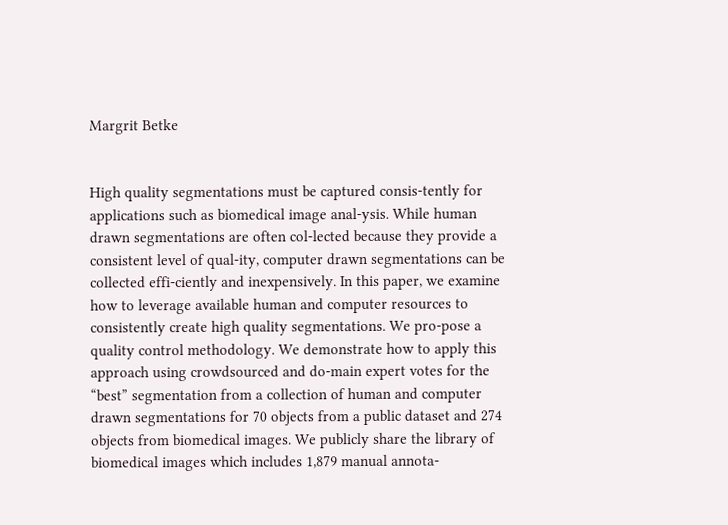Margrit Betke


High quality segmentations must be captured consis-tently for applications such as biomedical image anal-ysis. While human drawn segmentations are often col-lected because they provide a consistent level of qual-ity, computer drawn segmentations can be collected effi-ciently and inexpensively. In this paper, we examine how to leverage available human and computer resources to consistently create high quality segmentations. We pro-pose a quality control methodology. We demonstrate how to apply this approach using crowdsourced and do-main expert votes for the “best” segmentation from a collection of human and computer drawn segmentations for 70 objects from a public dataset and 274 objects from biomedical images. We publicly share the library of biomedical images which includes 1,879 manual annota-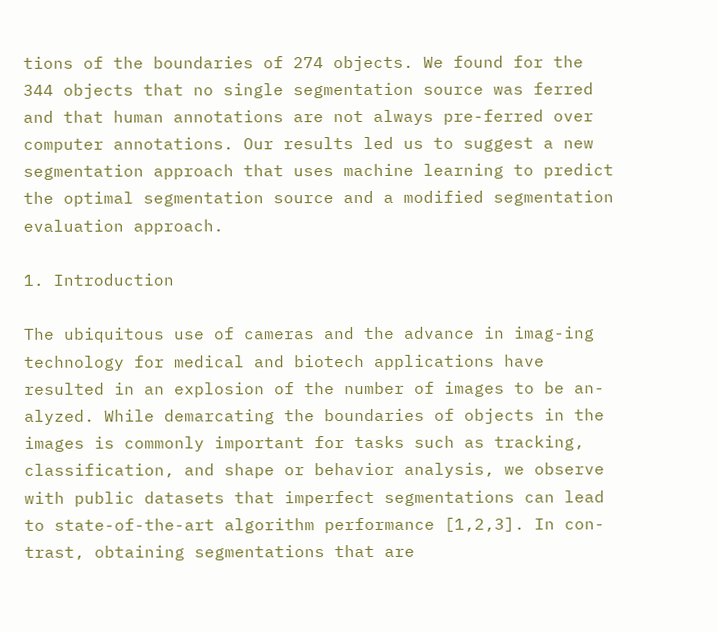tions of the boundaries of 274 objects. We found for the 344 objects that no single segmentation source was ferred and that human annotations are not always pre-ferred over computer annotations. Our results led us to suggest a new segmentation approach that uses machine learning to predict the optimal segmentation source and a modified segmentation evaluation approach.

1. Introduction

The ubiquitous use of cameras and the advance in imag-ing technology for medical and biotech applications have resulted in an explosion of the number of images to be an-alyzed. While demarcating the boundaries of objects in the images is commonly important for tasks such as tracking, classification, and shape or behavior analysis, we observe with public datasets that imperfect segmentations can lead to state-of-the-art algorithm performance [1,2,3]. In con-trast, obtaining segmentations that are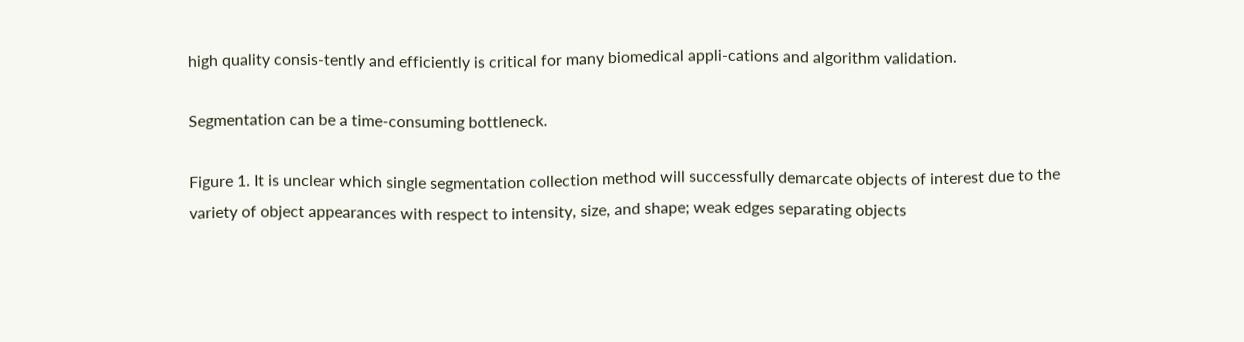high quality consis-tently and efficiently is critical for many biomedical appli-cations and algorithm validation.

Segmentation can be a time-consuming bottleneck.

Figure 1. It is unclear which single segmentation collection method will successfully demarcate objects of interest due to the variety of object appearances with respect to intensity, size, and shape; weak edges separating objects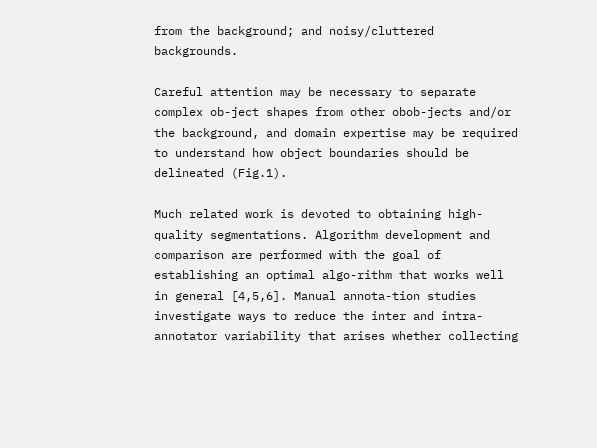from the background; and noisy/cluttered backgrounds.

Careful attention may be necessary to separate complex ob-ject shapes from other obob-jects and/or the background, and domain expertise may be required to understand how object boundaries should be delineated (Fig.1).

Much related work is devoted to obtaining high-quality segmentations. Algorithm development and comparison are performed with the goal of establishing an optimal algo-rithm that works well in general [4,5,6]. Manual annota-tion studies investigate ways to reduce the inter and intra-annotator variability that arises whether collecting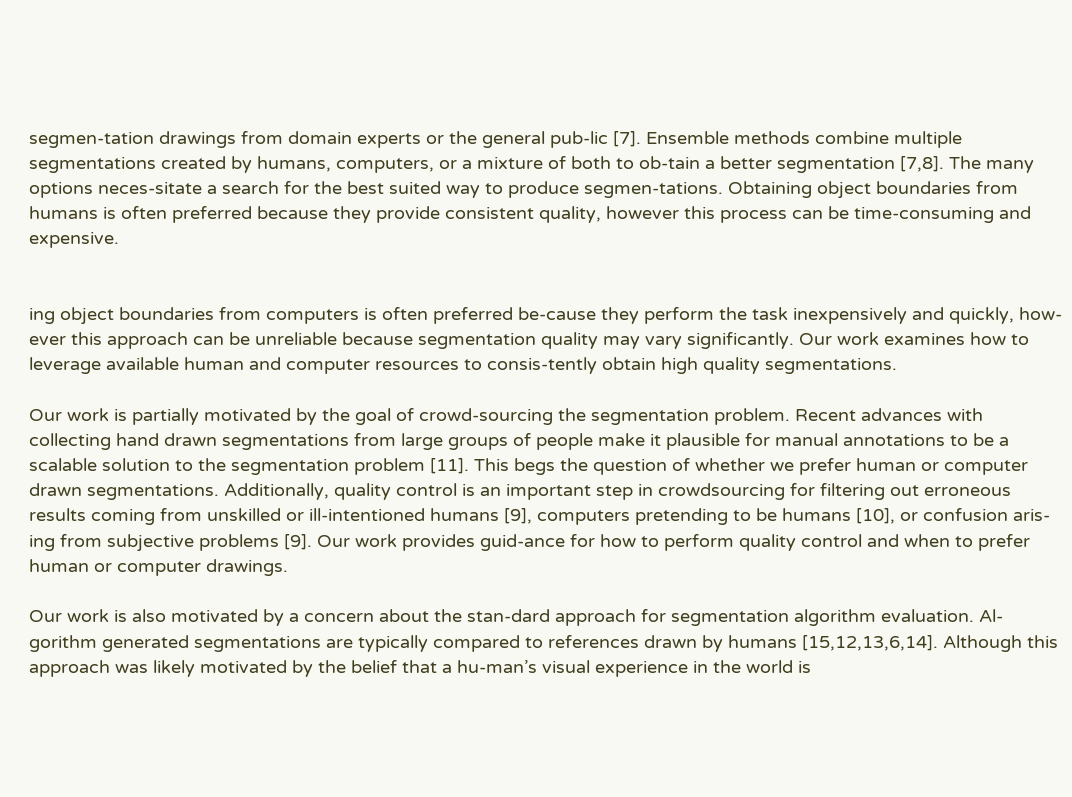segmen-tation drawings from domain experts or the general pub-lic [7]. Ensemble methods combine multiple segmentations created by humans, computers, or a mixture of both to ob-tain a better segmentation [7,8]. The many options neces-sitate a search for the best suited way to produce segmen-tations. Obtaining object boundaries from humans is often preferred because they provide consistent quality, however this process can be time-consuming and expensive.


ing object boundaries from computers is often preferred be-cause they perform the task inexpensively and quickly, how-ever this approach can be unreliable because segmentation quality may vary significantly. Our work examines how to leverage available human and computer resources to consis-tently obtain high quality segmentations.

Our work is partially motivated by the goal of crowd-sourcing the segmentation problem. Recent advances with collecting hand drawn segmentations from large groups of people make it plausible for manual annotations to be a scalable solution to the segmentation problem [11]. This begs the question of whether we prefer human or computer drawn segmentations. Additionally, quality control is an important step in crowdsourcing for filtering out erroneous results coming from unskilled or ill-intentioned humans [9], computers pretending to be humans [10], or confusion aris-ing from subjective problems [9]. Our work provides guid-ance for how to perform quality control and when to prefer human or computer drawings.

Our work is also motivated by a concern about the stan-dard approach for segmentation algorithm evaluation. Al-gorithm generated segmentations are typically compared to references drawn by humans [15,12,13,6,14]. Although this approach was likely motivated by the belief that a hu-man’s visual experience in the world is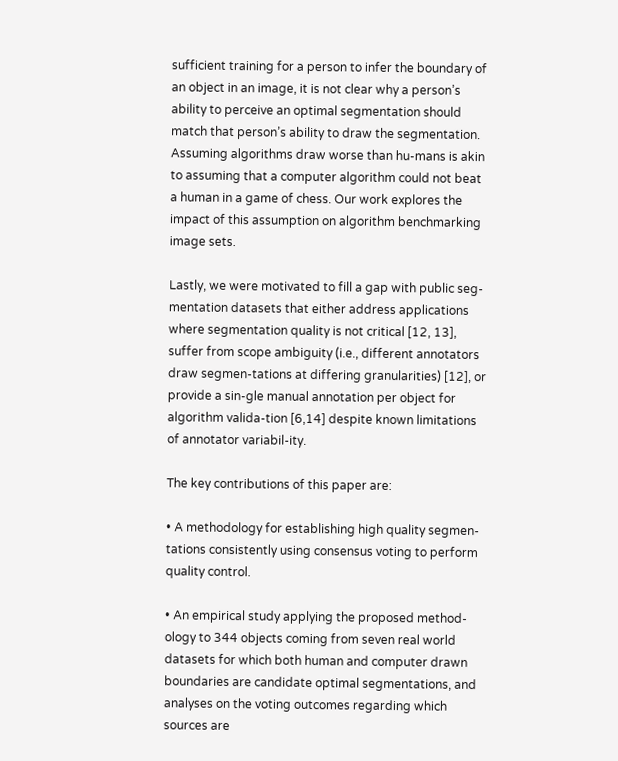sufficient training for a person to infer the boundary of an object in an image, it is not clear why a person’s ability to perceive an optimal segmentation should match that person’s ability to draw the segmentation. Assuming algorithms draw worse than hu-mans is akin to assuming that a computer algorithm could not beat a human in a game of chess. Our work explores the impact of this assumption on algorithm benchmarking image sets.

Lastly, we were motivated to fill a gap with public seg-mentation datasets that either address applications where segmentation quality is not critical [12, 13], suffer from scope ambiguity (i.e., different annotators draw segmen-tations at differing granularities) [12], or provide a sin-gle manual annotation per object for algorithm valida-tion [6,14] despite known limitations of annotator variabil-ity.

The key contributions of this paper are:

• A methodology for establishing high quality segmen-tations consistently using consensus voting to perform quality control.

• An empirical study applying the proposed method-ology to 344 objects coming from seven real world datasets for which both human and computer drawn boundaries are candidate optimal segmentations, and analyses on the voting outcomes regarding which sources are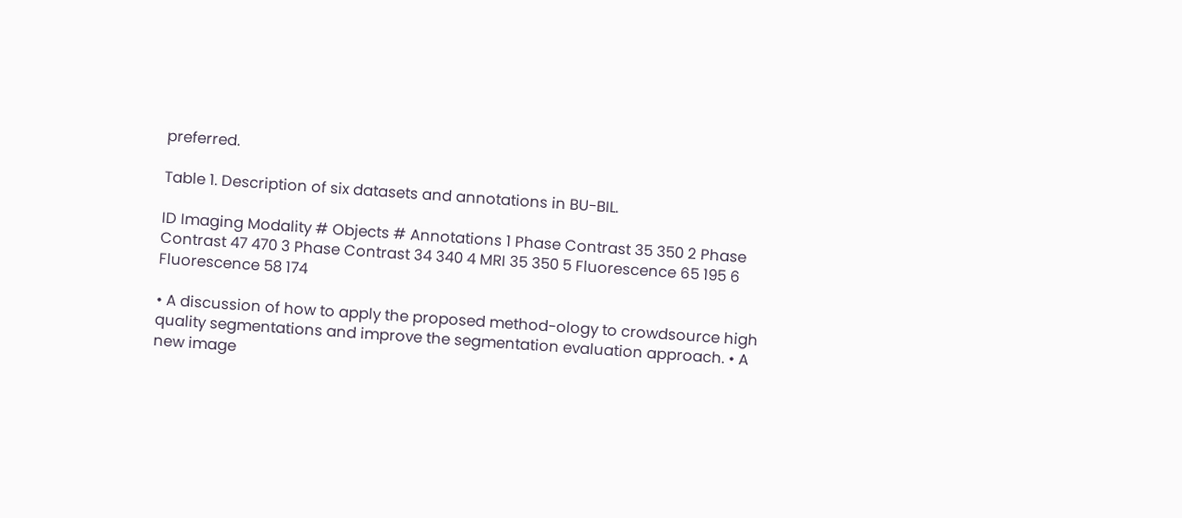preferred.

Table 1. Description of six datasets and annotations in BU-BIL.

ID Imaging Modality # Objects # Annotations 1 Phase Contrast 35 350 2 Phase Contrast 47 470 3 Phase Contrast 34 340 4 MRI 35 350 5 Fluorescence 65 195 6 Fluorescence 58 174

• A discussion of how to apply the proposed method-ology to crowdsource high quality segmentations and improve the segmentation evaluation approach. • A new image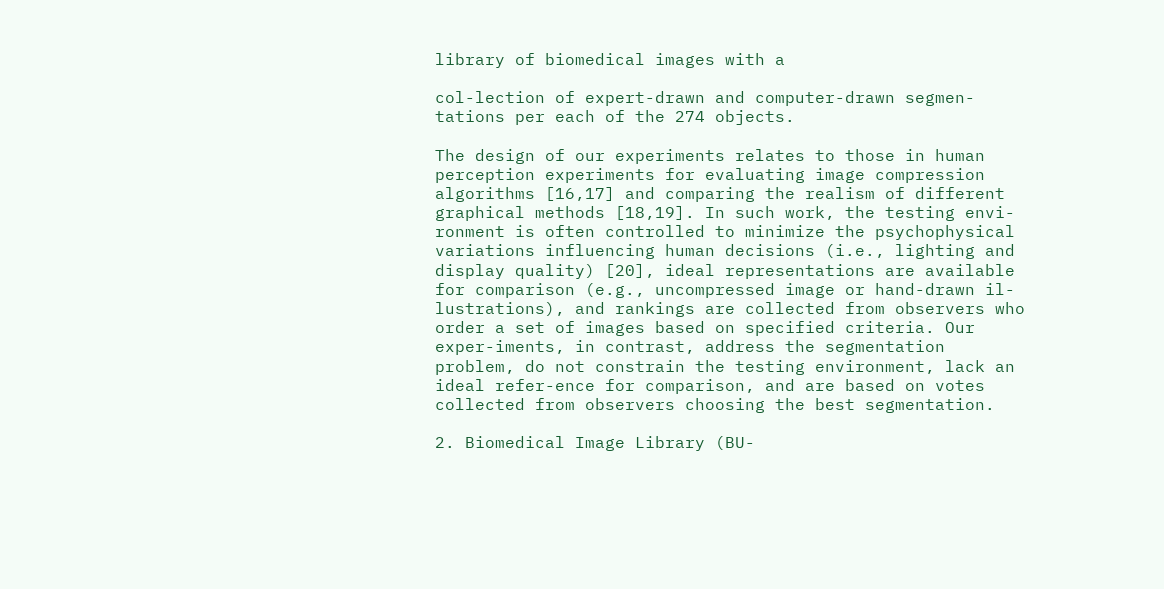library of biomedical images with a

col-lection of expert-drawn and computer-drawn segmen-tations per each of the 274 objects.

The design of our experiments relates to those in human perception experiments for evaluating image compression algorithms [16,17] and comparing the realism of different graphical methods [18,19]. In such work, the testing envi-ronment is often controlled to minimize the psychophysical variations influencing human decisions (i.e., lighting and display quality) [20], ideal representations are available for comparison (e.g., uncompressed image or hand-drawn il-lustrations), and rankings are collected from observers who order a set of images based on specified criteria. Our exper-iments, in contrast, address the segmentation problem, do not constrain the testing environment, lack an ideal refer-ence for comparison, and are based on votes collected from observers choosing the best segmentation.

2. Biomedical Image Library (BU-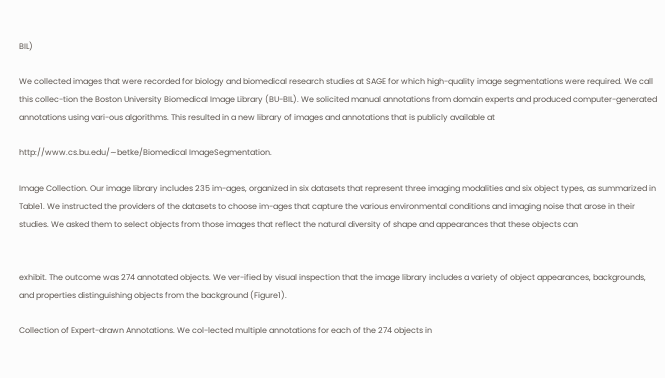BIL)

We collected images that were recorded for biology and biomedical research studies at SAGE for which high-quality image segmentations were required. We call this collec-tion the Boston University Biomedical Image Library (BU-BIL). We solicited manual annotations from domain experts and produced computer-generated annotations using vari-ous algorithms. This resulted in a new library of images and annotations that is publicly available at

http://www.cs.bu.edu/∼betke/Biomedical ImageSegmentation.

Image Collection. Our image library includes 235 im-ages, organized in six datasets that represent three imaging modalities and six object types, as summarized in Table1. We instructed the providers of the datasets to choose im-ages that capture the various environmental conditions and imaging noise that arose in their studies. We asked them to select objects from those images that reflect the natural diversity of shape and appearances that these objects can


exhibit. The outcome was 274 annotated objects. We ver-ified by visual inspection that the image library includes a variety of object appearances, backgrounds, and properties distinguishing objects from the background (Figure1).

Collection of Expert-drawn Annotations. We col-lected multiple annotations for each of the 274 objects in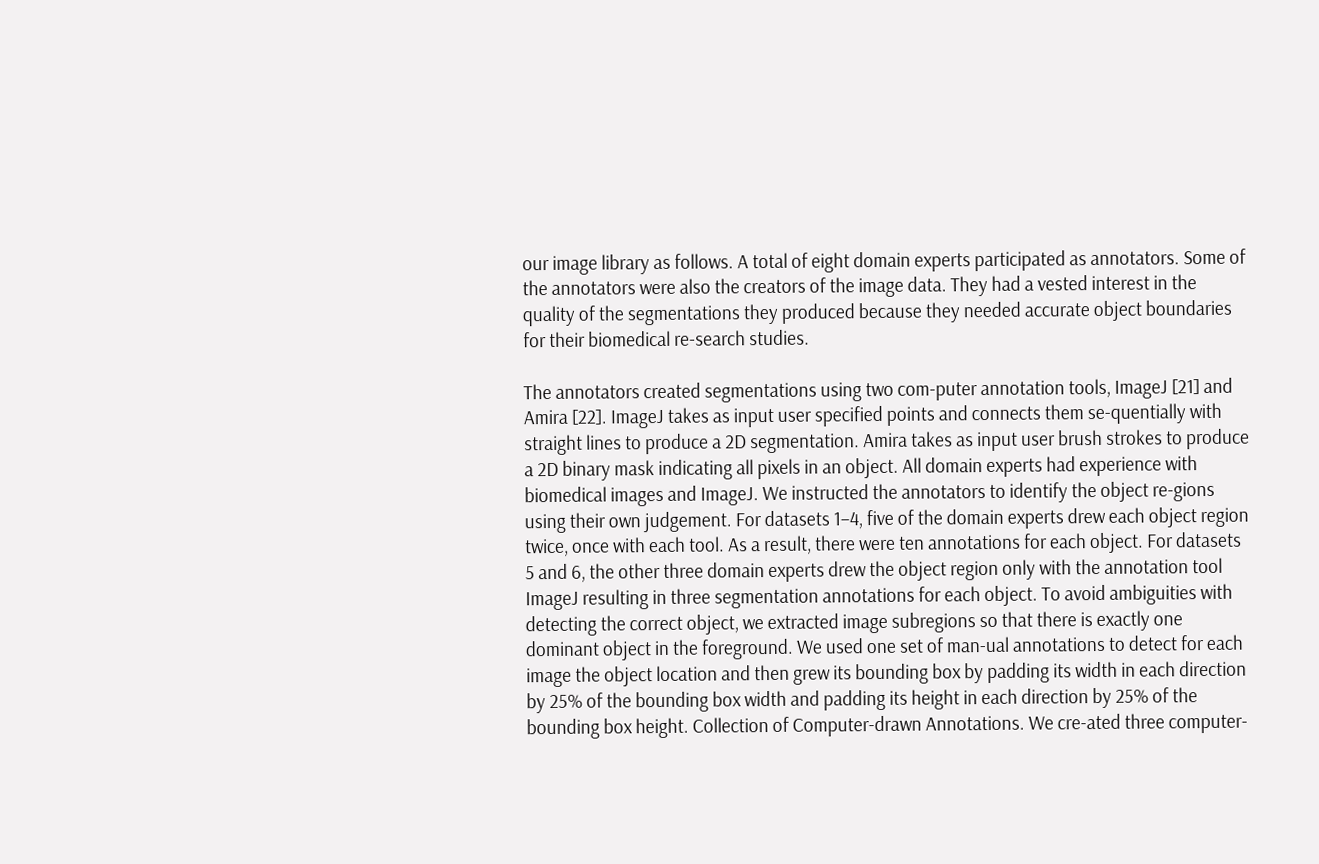our image library as follows. A total of eight domain experts participated as annotators. Some of the annotators were also the creators of the image data. They had a vested interest in the quality of the segmentations they produced because they needed accurate object boundaries for their biomedical re-search studies.

The annotators created segmentations using two com-puter annotation tools, ImageJ [21] and Amira [22]. ImageJ takes as input user specified points and connects them se-quentially with straight lines to produce a 2D segmentation. Amira takes as input user brush strokes to produce a 2D binary mask indicating all pixels in an object. All domain experts had experience with biomedical images and ImageJ. We instructed the annotators to identify the object re-gions using their own judgement. For datasets 1–4, five of the domain experts drew each object region twice, once with each tool. As a result, there were ten annotations for each object. For datasets 5 and 6, the other three domain experts drew the object region only with the annotation tool ImageJ resulting in three segmentation annotations for each object. To avoid ambiguities with detecting the correct object, we extracted image subregions so that there is exactly one dominant object in the foreground. We used one set of man-ual annotations to detect for each image the object location and then grew its bounding box by padding its width in each direction by 25% of the bounding box width and padding its height in each direction by 25% of the bounding box height. Collection of Computer-drawn Annotations. We cre-ated three computer-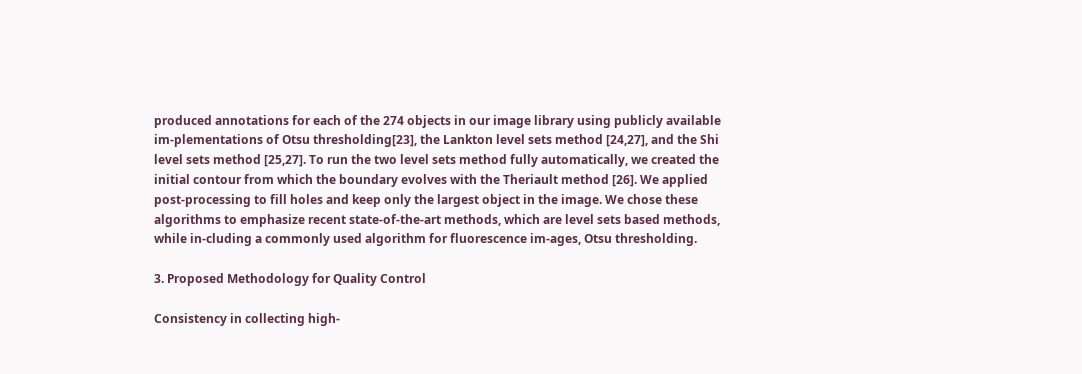produced annotations for each of the 274 objects in our image library using publicly available im-plementations of Otsu thresholding[23], the Lankton level sets method [24,27], and the Shi level sets method [25,27]. To run the two level sets method fully automatically, we created the initial contour from which the boundary evolves with the Theriault method [26]. We applied post-processing to fill holes and keep only the largest object in the image. We chose these algorithms to emphasize recent state-of-the-art methods, which are level sets based methods, while in-cluding a commonly used algorithm for fluorescence im-ages, Otsu thresholding.

3. Proposed Methodology for Quality Control

Consistency in collecting high-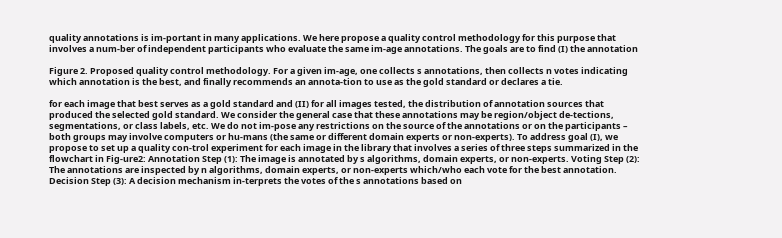quality annotations is im-portant in many applications. We here propose a quality control methodology for this purpose that involves a num-ber of independent participants who evaluate the same im-age annotations. The goals are to find (I) the annotation

Figure 2. Proposed quality control methodology. For a given im-age, one collects s annotations, then collects n votes indicating which annotation is the best, and finally recommends an annota-tion to use as the gold standard or declares a tie.

for each image that best serves as a gold standard and (II) for all images tested, the distribution of annotation sources that produced the selected gold standard. We consider the general case that these annotations may be region/object de-tections, segmentations, or class labels, etc. We do not im-pose any restrictions on the source of the annotations or on the participants – both groups may involve computers or hu-mans (the same or different domain experts or non-experts). To address goal (I), we propose to set up a quality con-trol experiment for each image in the library that involves a series of three steps summarized in the flowchart in Fig-ure2: Annotation Step (1): The image is annotated by s algorithms, domain experts, or non-experts. Voting Step (2): The annotations are inspected by n algorithms, domain experts, or non-experts which/who each vote for the best annotation. Decision Step (3): A decision mechanism in-terprets the votes of the s annotations based on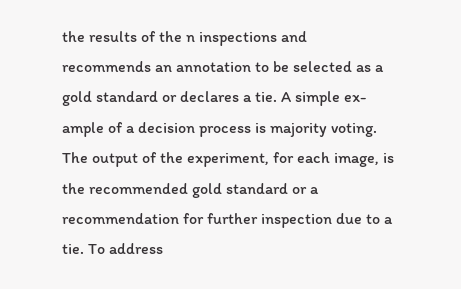the results of the n inspections and recommends an annotation to be selected as a gold standard or declares a tie. A simple ex-ample of a decision process is majority voting. The output of the experiment, for each image, is the recommended gold standard or a recommendation for further inspection due to a tie. To address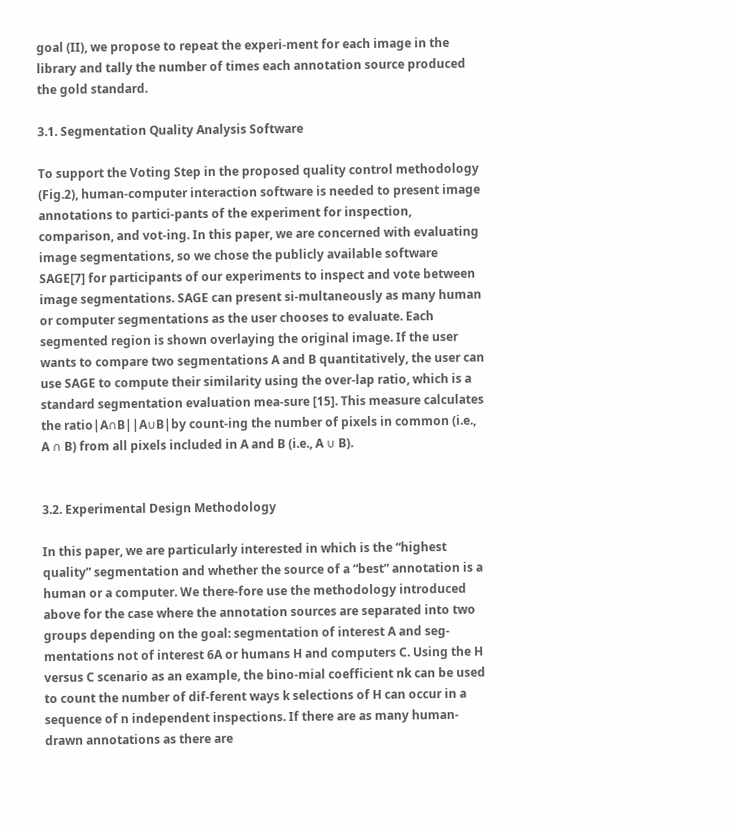goal (II), we propose to repeat the experi-ment for each image in the library and tally the number of times each annotation source produced the gold standard.

3.1. Segmentation Quality Analysis Software

To support the Voting Step in the proposed quality control methodology (Fig.2), human-computer interaction software is needed to present image annotations to partici-pants of the experiment for inspection, comparison, and vot-ing. In this paper, we are concerned with evaluating image segmentations, so we chose the publicly available software SAGE[7] for participants of our experiments to inspect and vote between image segmentations. SAGE can present si-multaneously as many human or computer segmentations as the user chooses to evaluate. Each segmented region is shown overlaying the original image. If the user wants to compare two segmentations A and B quantitatively, the user can use SAGE to compute their similarity using the over-lap ratio, which is a standard segmentation evaluation mea-sure [15]. This measure calculates the ratio|A∩B||A∪B|by count-ing the number of pixels in common (i.e., A ∩ B) from all pixels included in A and B (i.e., A ∪ B).


3.2. Experimental Design Methodology

In this paper, we are particularly interested in which is the “highest quality” segmentation and whether the source of a “best” annotation is a human or a computer. We there-fore use the methodology introduced above for the case where the annotation sources are separated into two groups depending on the goal: segmentation of interest A and seg-mentations not of interest 6A or humans H and computers C. Using the H versus C scenario as an example, the bino-mial coefficient nk can be used to count the number of dif-ferent ways k selections of H can occur in a sequence of n independent inspections. If there are as many human-drawn annotations as there are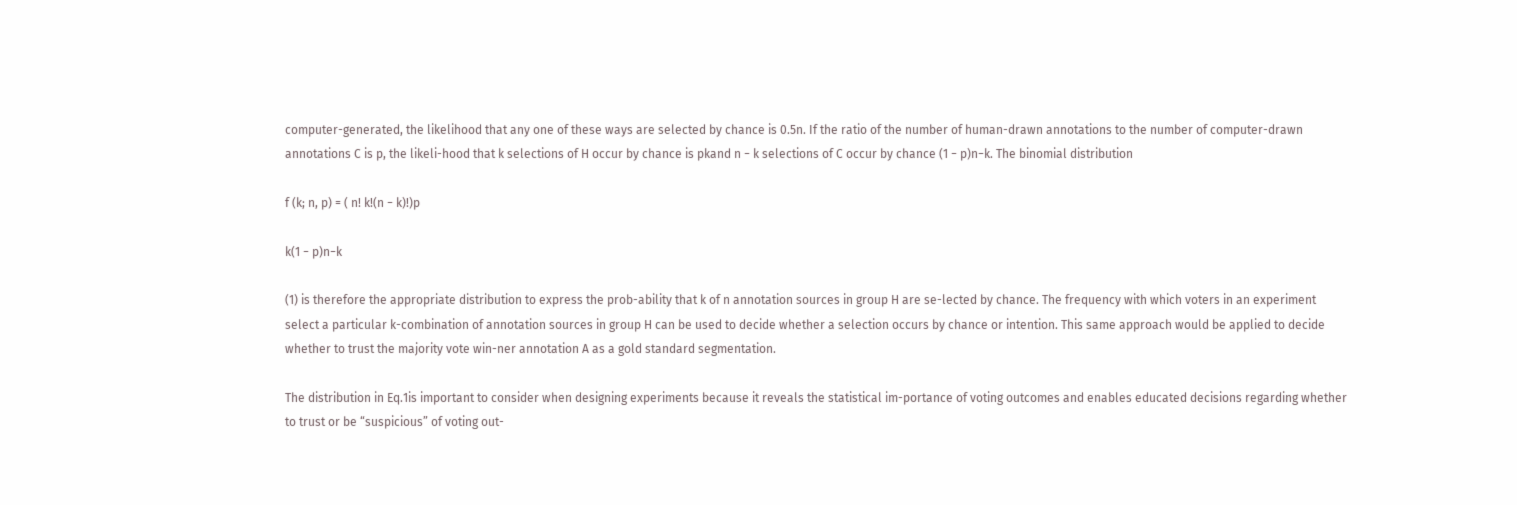computer-generated, the likelihood that any one of these ways are selected by chance is 0.5n. If the ratio of the number of human-drawn annotations to the number of computer-drawn annotations C is p, the likeli-hood that k selections of H occur by chance is pkand n − k selections of C occur by chance (1 − p)n−k. The binomial distribution

f (k; n, p) = ( n! k!(n − k)!)p

k(1 − p)n−k

(1) is therefore the appropriate distribution to express the prob-ability that k of n annotation sources in group H are se-lected by chance. The frequency with which voters in an experiment select a particular k-combination of annotation sources in group H can be used to decide whether a selection occurs by chance or intention. This same approach would be applied to decide whether to trust the majority vote win-ner annotation A as a gold standard segmentation.

The distribution in Eq.1is important to consider when designing experiments because it reveals the statistical im-portance of voting outcomes and enables educated decisions regarding whether to trust or be “suspicious” of voting out-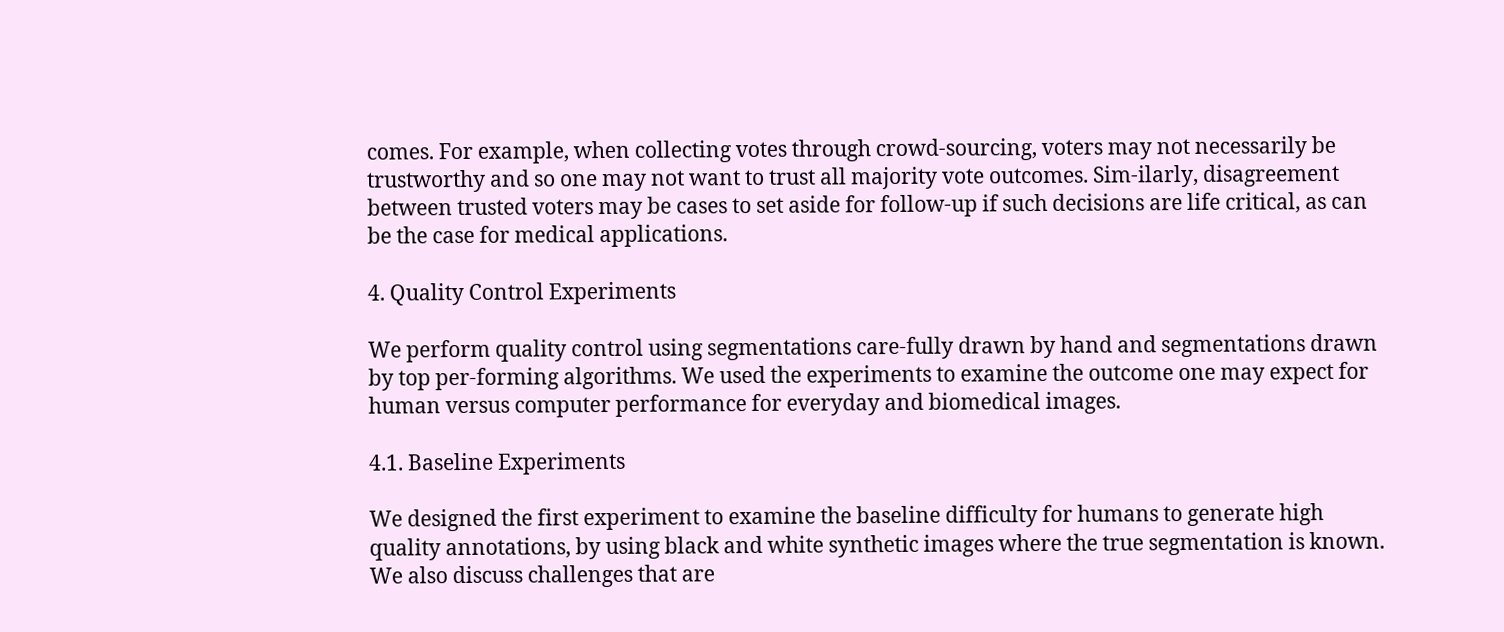comes. For example, when collecting votes through crowd-sourcing, voters may not necessarily be trustworthy and so one may not want to trust all majority vote outcomes. Sim-ilarly, disagreement between trusted voters may be cases to set aside for follow-up if such decisions are life critical, as can be the case for medical applications.

4. Quality Control Experiments

We perform quality control using segmentations care-fully drawn by hand and segmentations drawn by top per-forming algorithms. We used the experiments to examine the outcome one may expect for human versus computer performance for everyday and biomedical images.

4.1. Baseline Experiments

We designed the first experiment to examine the baseline difficulty for humans to generate high quality annotations, by using black and white synthetic images where the true segmentation is known. We also discuss challenges that are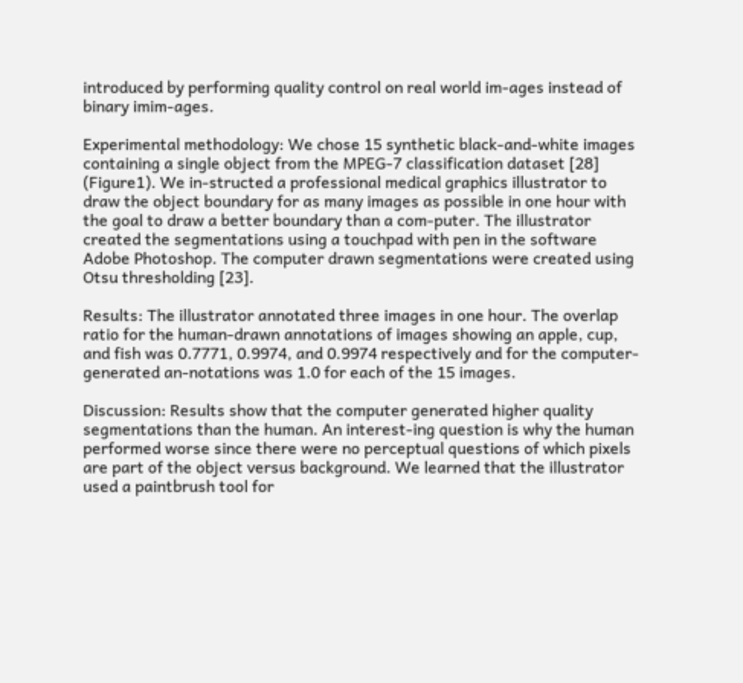introduced by performing quality control on real world im-ages instead of binary imim-ages.

Experimental methodology: We chose 15 synthetic black-and-white images containing a single object from the MPEG-7 classification dataset [28] (Figure1). We in-structed a professional medical graphics illustrator to draw the object boundary for as many images as possible in one hour with the goal to draw a better boundary than a com-puter. The illustrator created the segmentations using a touchpad with pen in the software Adobe Photoshop. The computer drawn segmentations were created using Otsu thresholding [23].

Results: The illustrator annotated three images in one hour. The overlap ratio for the human-drawn annotations of images showing an apple, cup, and fish was 0.7771, 0.9974, and 0.9974 respectively and for the computer-generated an-notations was 1.0 for each of the 15 images.

Discussion: Results show that the computer generated higher quality segmentations than the human. An interest-ing question is why the human performed worse since there were no perceptual questions of which pixels are part of the object versus background. We learned that the illustrator used a paintbrush tool for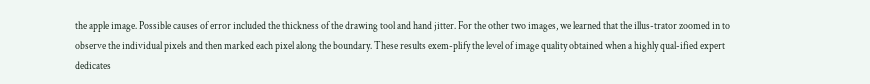the apple image. Possible causes of error included the thickness of the drawing tool and hand jitter. For the other two images, we learned that the illus-trator zoomed in to observe the individual pixels and then marked each pixel along the boundary. These results exem-plify the level of image quality obtained when a highly qual-ified expert dedicates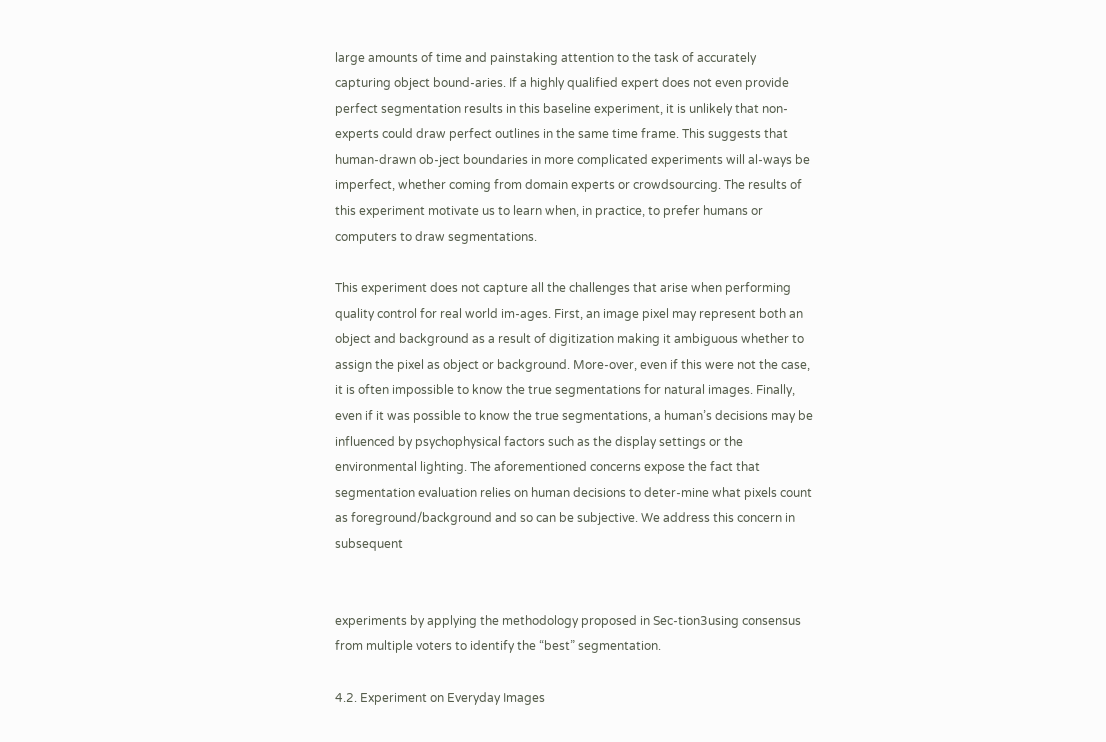large amounts of time and painstaking attention to the task of accurately capturing object bound-aries. If a highly qualified expert does not even provide perfect segmentation results in this baseline experiment, it is unlikely that non-experts could draw perfect outlines in the same time frame. This suggests that human-drawn ob-ject boundaries in more complicated experiments will al-ways be imperfect, whether coming from domain experts or crowdsourcing. The results of this experiment motivate us to learn when, in practice, to prefer humans or computers to draw segmentations.

This experiment does not capture all the challenges that arise when performing quality control for real world im-ages. First, an image pixel may represent both an object and background as a result of digitization making it ambiguous whether to assign the pixel as object or background. More-over, even if this were not the case, it is often impossible to know the true segmentations for natural images. Finally, even if it was possible to know the true segmentations, a human’s decisions may be influenced by psychophysical factors such as the display settings or the environmental lighting. The aforementioned concerns expose the fact that segmentation evaluation relies on human decisions to deter-mine what pixels count as foreground/background and so can be subjective. We address this concern in subsequent


experiments by applying the methodology proposed in Sec-tion3using consensus from multiple voters to identify the “best” segmentation.

4.2. Experiment on Everyday Images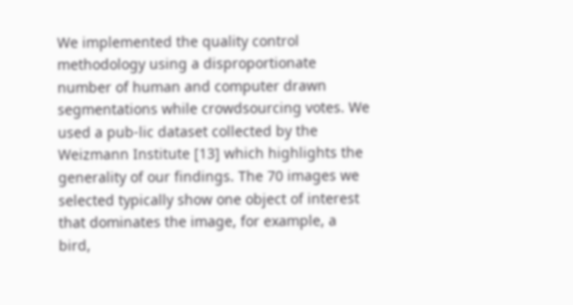We implemented the quality control methodology using a disproportionate number of human and computer drawn segmentations while crowdsourcing votes. We used a pub-lic dataset collected by the Weizmann Institute [13] which highlights the generality of our findings. The 70 images we selected typically show one object of interest that dominates the image, for example, a bird,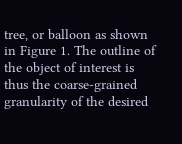tree, or balloon as shown in Figure 1. The outline of the object of interest is thus the coarse-grained granularity of the desired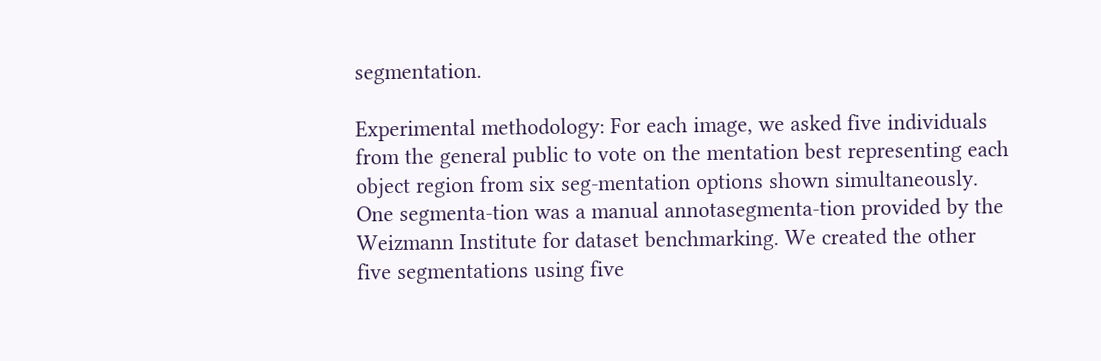segmentation.

Experimental methodology: For each image, we asked five individuals from the general public to vote on the mentation best representing each object region from six seg-mentation options shown simultaneously. One segmenta-tion was a manual annotasegmenta-tion provided by the Weizmann Institute for dataset benchmarking. We created the other five segmentations using five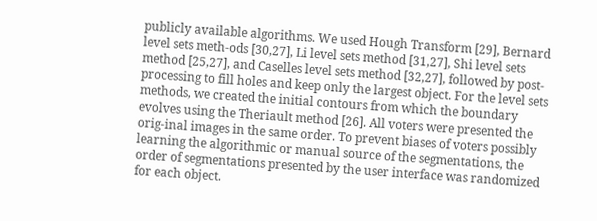publicly available algorithms. We used Hough Transform [29], Bernard level sets meth-ods [30,27], Li level sets method [31,27], Shi level sets method [25,27], and Caselles level sets method [32,27], followed by post-processing to fill holes and keep only the largest object. For the level sets methods, we created the initial contours from which the boundary evolves using the Theriault method [26]. All voters were presented the orig-inal images in the same order. To prevent biases of voters possibly learning the algorithmic or manual source of the segmentations, the order of segmentations presented by the user interface was randomized for each object.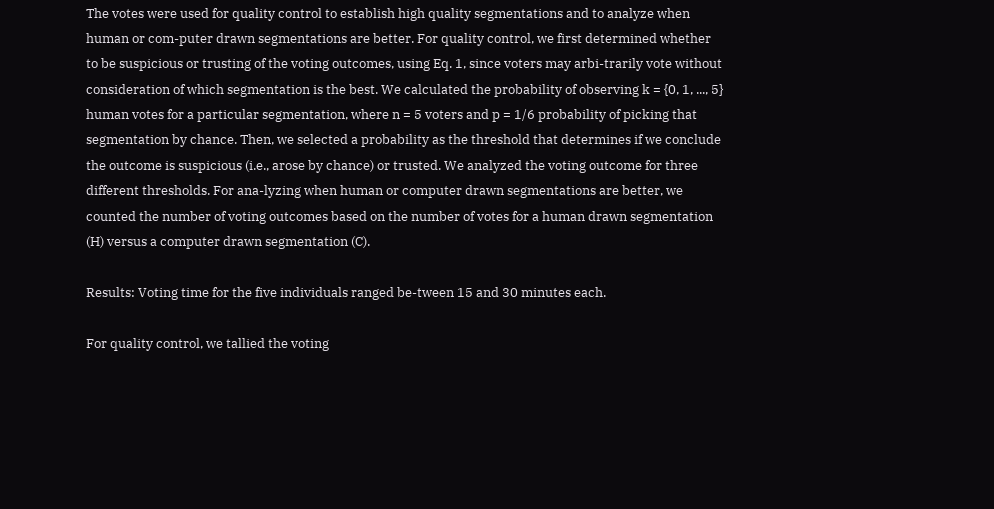The votes were used for quality control to establish high quality segmentations and to analyze when human or com-puter drawn segmentations are better. For quality control, we first determined whether to be suspicious or trusting of the voting outcomes, using Eq. 1, since voters may arbi-trarily vote without consideration of which segmentation is the best. We calculated the probability of observing k = {0, 1, ..., 5} human votes for a particular segmentation, where n = 5 voters and p = 1/6 probability of picking that segmentation by chance. Then, we selected a probability as the threshold that determines if we conclude the outcome is suspicious (i.e., arose by chance) or trusted. We analyzed the voting outcome for three different thresholds. For ana-lyzing when human or computer drawn segmentations are better, we counted the number of voting outcomes based on the number of votes for a human drawn segmentation (H) versus a computer drawn segmentation (C).

Results: Voting time for the five individuals ranged be-tween 15 and 30 minutes each.

For quality control, we tallied the voting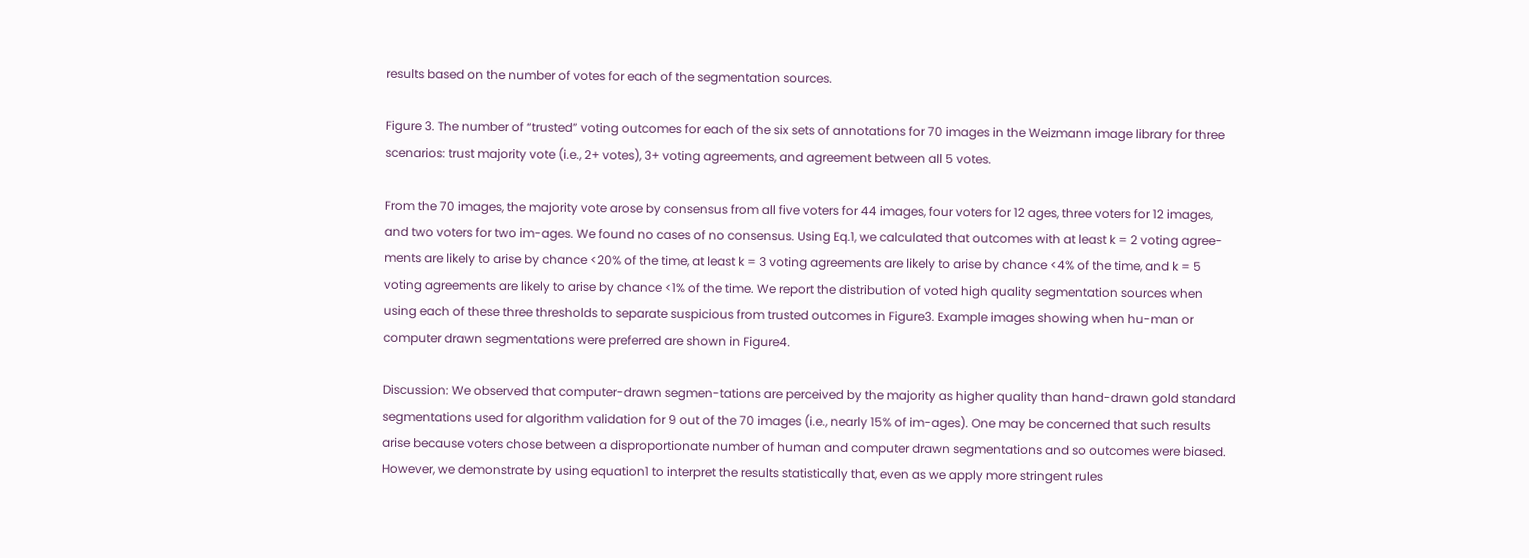results based on the number of votes for each of the segmentation sources.

Figure 3. The number of “trusted” voting outcomes for each of the six sets of annotations for 70 images in the Weizmann image library for three scenarios: trust majority vote (i.e., 2+ votes), 3+ voting agreements, and agreement between all 5 votes.

From the 70 images, the majority vote arose by consensus from all five voters for 44 images, four voters for 12 ages, three voters for 12 images, and two voters for two im-ages. We found no cases of no consensus. Using Eq.1, we calculated that outcomes with at least k = 2 voting agree-ments are likely to arise by chance <20% of the time, at least k = 3 voting agreements are likely to arise by chance <4% of the time, and k = 5 voting agreements are likely to arise by chance <1% of the time. We report the distribution of voted high quality segmentation sources when using each of these three thresholds to separate suspicious from trusted outcomes in Figure3. Example images showing when hu-man or computer drawn segmentations were preferred are shown in Figure4.

Discussion: We observed that computer-drawn segmen-tations are perceived by the majority as higher quality than hand-drawn gold standard segmentations used for algorithm validation for 9 out of the 70 images (i.e., nearly 15% of im-ages). One may be concerned that such results arise because voters chose between a disproportionate number of human and computer drawn segmentations and so outcomes were biased. However, we demonstrate by using equation1 to interpret the results statistically that, even as we apply more stringent rules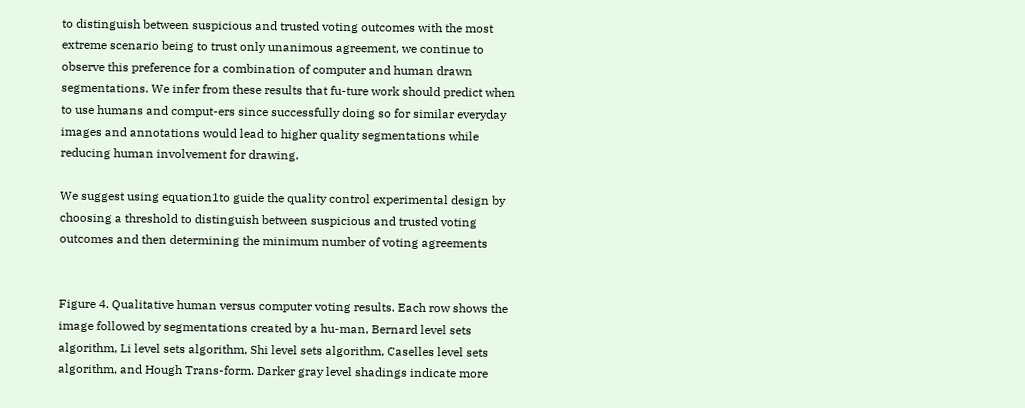to distinguish between suspicious and trusted voting outcomes with the most extreme scenario being to trust only unanimous agreement, we continue to observe this preference for a combination of computer and human drawn segmentations. We infer from these results that fu-ture work should predict when to use humans and comput-ers since successfully doing so for similar everyday images and annotations would lead to higher quality segmentations while reducing human involvement for drawing.

We suggest using equation1to guide the quality control experimental design by choosing a threshold to distinguish between suspicious and trusted voting outcomes and then determining the minimum number of voting agreements


Figure 4. Qualitative human versus computer voting results. Each row shows the image followed by segmentations created by a hu-man, Bernard level sets algorithm, Li level sets algorithm, Shi level sets algorithm, Caselles level sets algorithm, and Hough Trans-form. Darker gray level shadings indicate more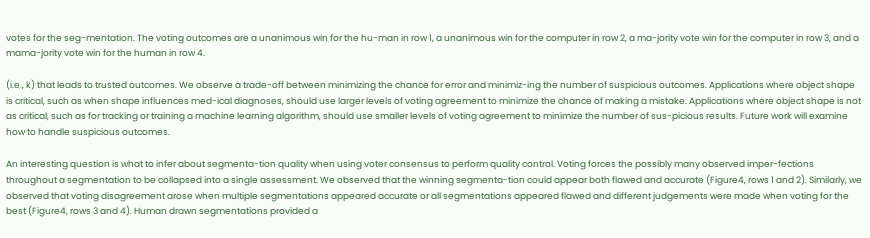votes for the seg-mentation. The voting outcomes are a unanimous win for the hu-man in row 1, a unanimous win for the computer in row 2, a ma-jority vote win for the computer in row 3, and a mama-jority vote win for the human in row 4.

(i.e., k) that leads to trusted outcomes. We observe a trade-off between minimizing the chance for error and minimiz-ing the number of suspicious outcomes. Applications where object shape is critical, such as when shape influences med-ical diagnoses, should use larger levels of voting agreement to minimize the chance of making a mistake. Applications where object shape is not as critical, such as for tracking or training a machine learning algorithm, should use smaller levels of voting agreement to minimize the number of sus-picious results. Future work will examine how to handle suspicious outcomes.

An interesting question is what to infer about segmenta-tion quality when using voter consensus to perform quality control. Voting forces the possibly many observed imper-fections throughout a segmentation to be collapsed into a single assessment. We observed that the winning segmenta-tion could appear both flawed and accurate (Figure4, rows 1 and 2). Similarly, we observed that voting disagreement arose when multiple segmentations appeared accurate or all segmentations appeared flawed and different judgements were made when voting for the best (Figure4, rows 3 and 4). Human drawn segmentations provided a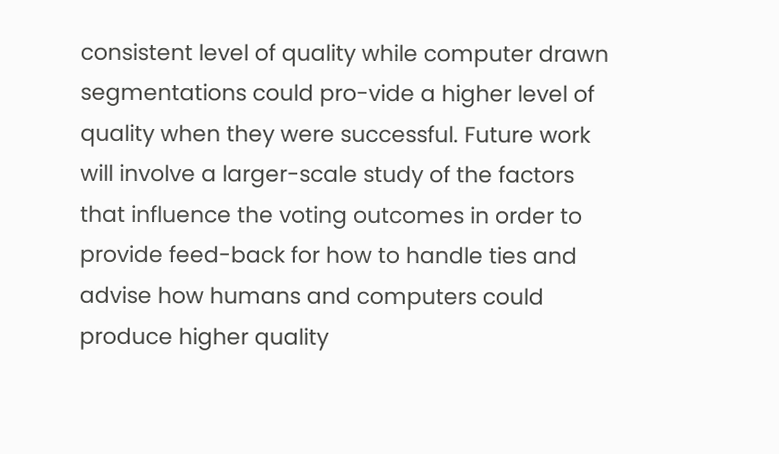consistent level of quality while computer drawn segmentations could pro-vide a higher level of quality when they were successful. Future work will involve a larger-scale study of the factors that influence the voting outcomes in order to provide feed-back for how to handle ties and advise how humans and computers could produce higher quality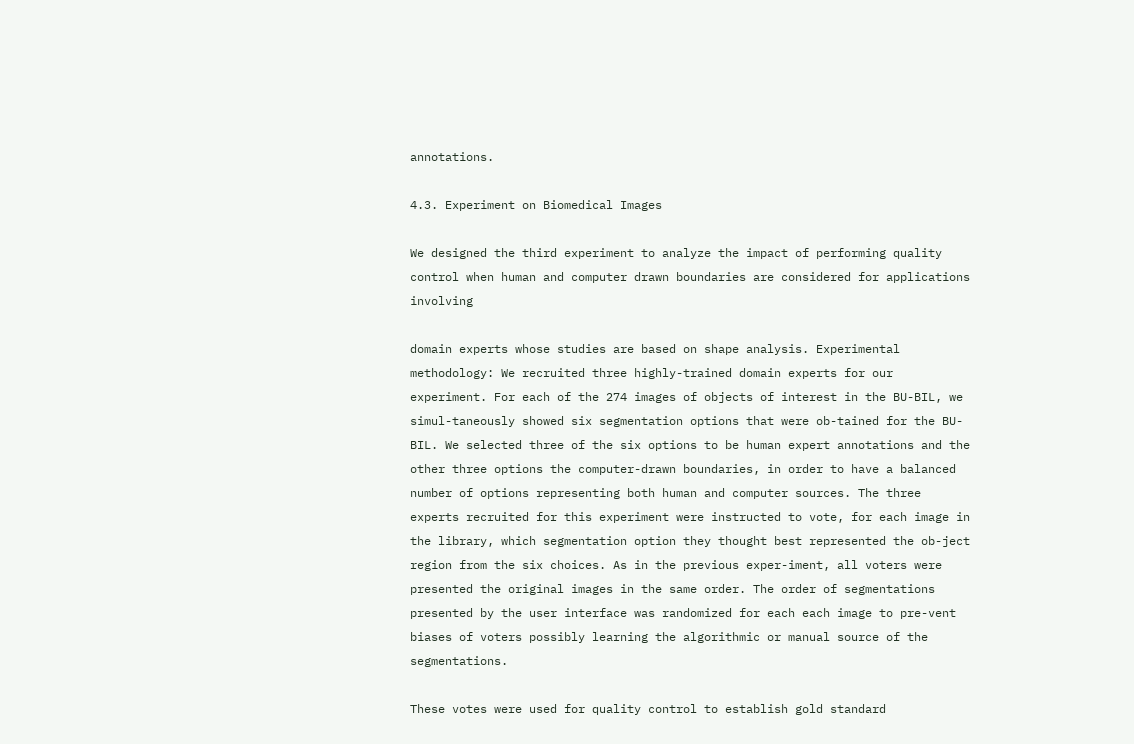annotations.

4.3. Experiment on Biomedical Images

We designed the third experiment to analyze the impact of performing quality control when human and computer drawn boundaries are considered for applications involving

domain experts whose studies are based on shape analysis. Experimental methodology: We recruited three highly-trained domain experts for our experiment. For each of the 274 images of objects of interest in the BU-BIL, we simul-taneously showed six segmentation options that were ob-tained for the BU-BIL. We selected three of the six options to be human expert annotations and the other three options the computer-drawn boundaries, in order to have a balanced number of options representing both human and computer sources. The three experts recruited for this experiment were instructed to vote, for each image in the library, which segmentation option they thought best represented the ob-ject region from the six choices. As in the previous exper-iment, all voters were presented the original images in the same order. The order of segmentations presented by the user interface was randomized for each each image to pre-vent biases of voters possibly learning the algorithmic or manual source of the segmentations.

These votes were used for quality control to establish gold standard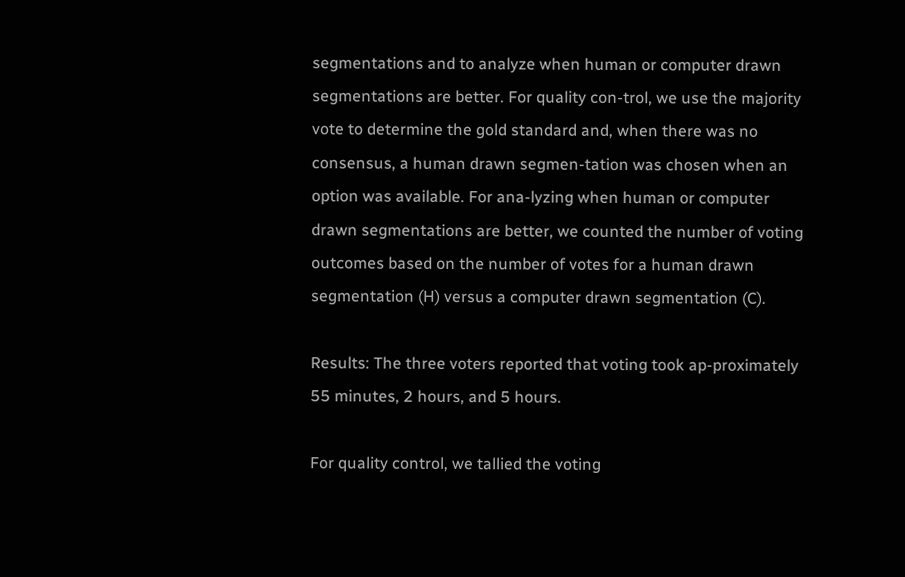segmentations and to analyze when human or computer drawn segmentations are better. For quality con-trol, we use the majority vote to determine the gold standard and, when there was no consensus, a human drawn segmen-tation was chosen when an option was available. For ana-lyzing when human or computer drawn segmentations are better, we counted the number of voting outcomes based on the number of votes for a human drawn segmentation (H) versus a computer drawn segmentation (C).

Results: The three voters reported that voting took ap-proximately 55 minutes, 2 hours, and 5 hours.

For quality control, we tallied the voting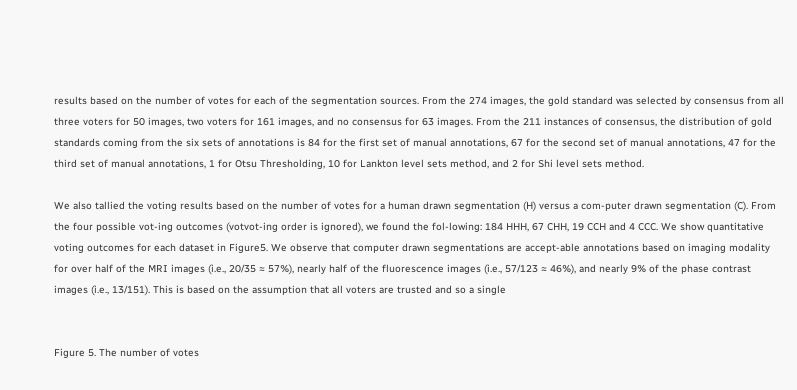results based on the number of votes for each of the segmentation sources. From the 274 images, the gold standard was selected by consensus from all three voters for 50 images, two voters for 161 images, and no consensus for 63 images. From the 211 instances of consensus, the distribution of gold standards coming from the six sets of annotations is 84 for the first set of manual annotations, 67 for the second set of manual annotations, 47 for the third set of manual annotations, 1 for Otsu Thresholding, 10 for Lankton level sets method, and 2 for Shi level sets method.

We also tallied the voting results based on the number of votes for a human drawn segmentation (H) versus a com-puter drawn segmentation (C). From the four possible vot-ing outcomes (votvot-ing order is ignored), we found the fol-lowing: 184 HHH, 67 CHH, 19 CCH and 4 CCC. We show quantitative voting outcomes for each dataset in Figure5. We observe that computer drawn segmentations are accept-able annotations based on imaging modality for over half of the MRI images (i.e., 20/35 ≈ 57%), nearly half of the fluorescence images (i.e., 57/123 ≈ 46%), and nearly 9% of the phase contrast images (i.e., 13/151). This is based on the assumption that all voters are trusted and so a single


Figure 5. The number of votes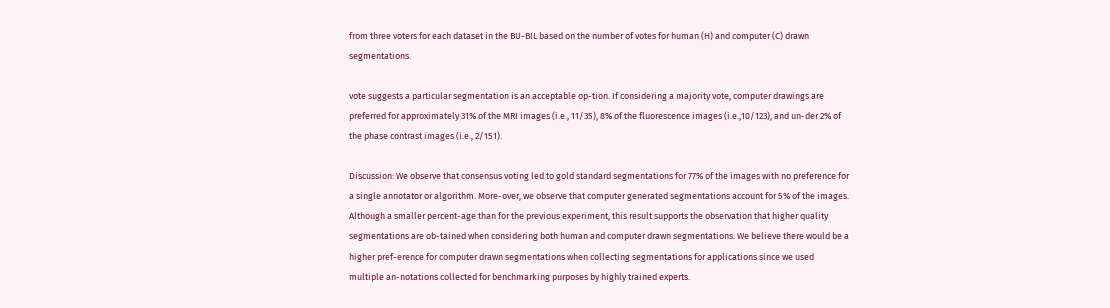from three voters for each dataset in the BU-BIL based on the number of votes for human (H) and computer (C) drawn segmentations.

vote suggests a particular segmentation is an acceptable op-tion. If considering a majority vote, computer drawings are preferred for approximately 31% of the MRI images (i.e., 11/35), 8% of the fluorescence images (i.e.,10/123), and un-der 2% of the phase contrast images (i.e., 2/151).

Discussion: We observe that consensus voting led to gold standard segmentations for 77% of the images with no preference for a single annotator or algorithm. More-over, we observe that computer generated segmentations account for 5% of the images. Although a smaller percent-age than for the previous experiment, this result supports the observation that higher quality segmentations are ob-tained when considering both human and computer drawn segmentations. We believe there would be a higher pref-erence for computer drawn segmentations when collecting segmentations for applications since we used multiple an-notations collected for benchmarking purposes by highly trained experts.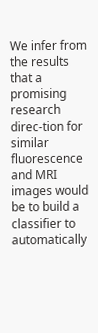We infer from the results that a promising research direc-tion for similar fluorescence and MRI images would be to build a classifier to automatically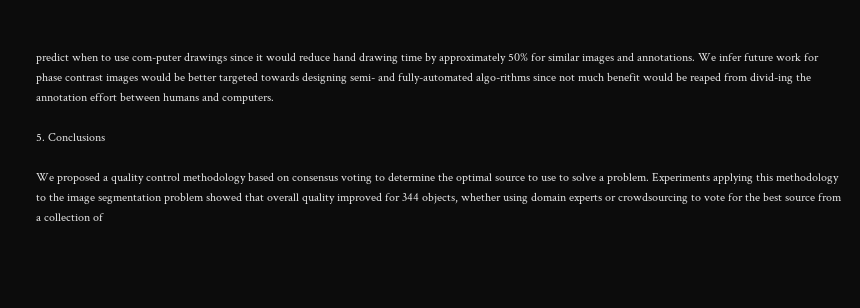predict when to use com-puter drawings since it would reduce hand drawing time by approximately 50% for similar images and annotations. We infer future work for phase contrast images would be better targeted towards designing semi- and fully-automated algo-rithms since not much benefit would be reaped from divid-ing the annotation effort between humans and computers.

5. Conclusions

We proposed a quality control methodology based on consensus voting to determine the optimal source to use to solve a problem. Experiments applying this methodology to the image segmentation problem showed that overall quality improved for 344 objects, whether using domain experts or crowdsourcing to vote for the best source from a collection of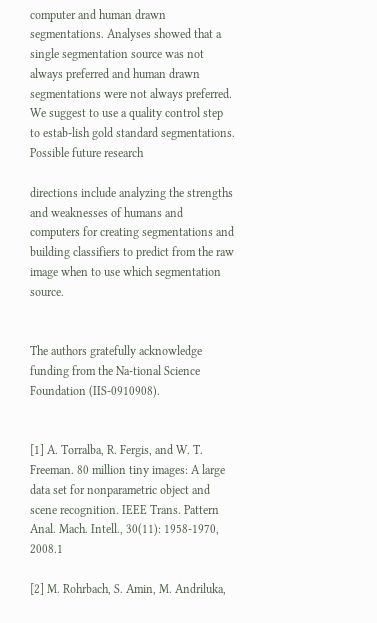computer and human drawn segmentations. Analyses showed that a single segmentation source was not always preferred and human drawn segmentations were not always preferred. We suggest to use a quality control step to estab-lish gold standard segmentations. Possible future research

directions include analyzing the strengths and weaknesses of humans and computers for creating segmentations and building classifiers to predict from the raw image when to use which segmentation source.


The authors gratefully acknowledge funding from the Na-tional Science Foundation (IIS-0910908).


[1] A. Torralba, R. Fergis, and W. T. Freeman. 80 million tiny images: A large data set for nonparametric object and scene recognition. IEEE Trans. Pattern Anal. Mach. Intell., 30(11): 1958-1970, 2008.1

[2] M. Rohrbach, S. Amin, M. Andriluka,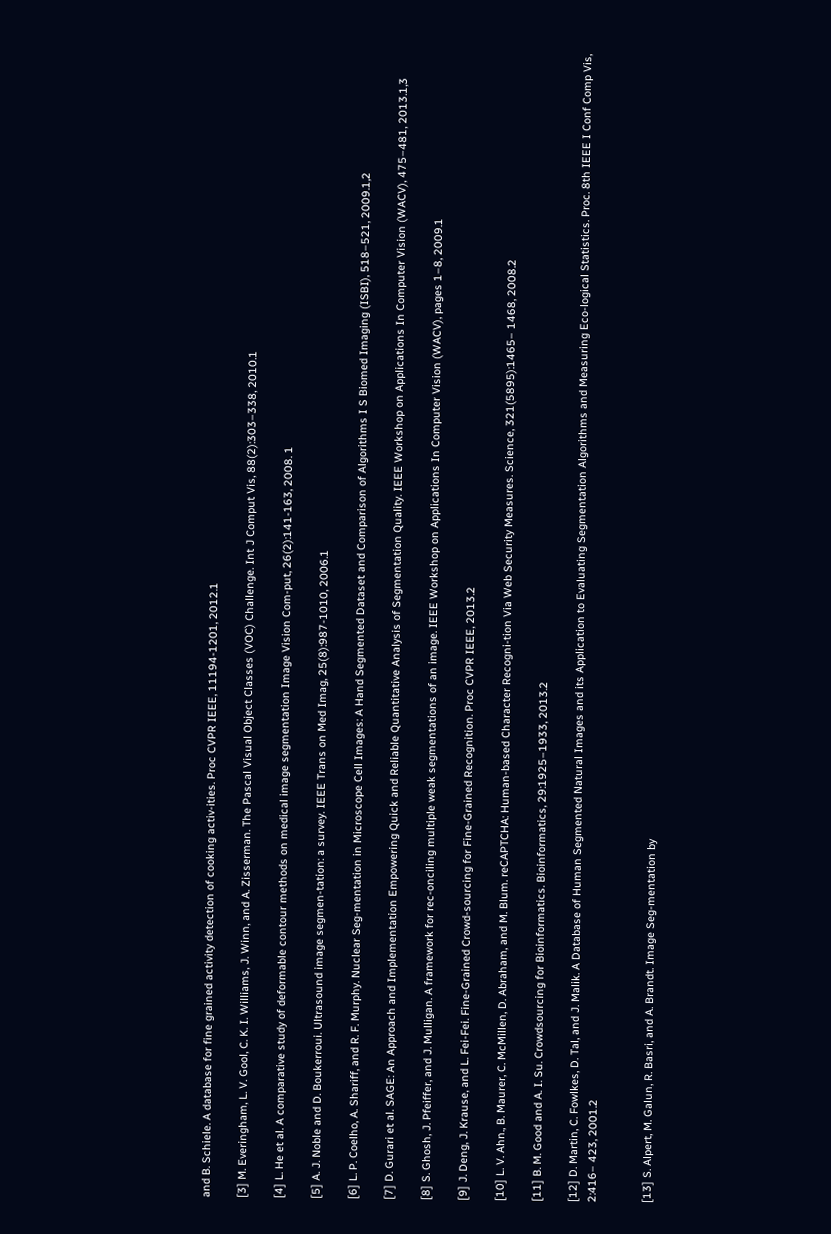and B. Schiele. A database for fine grained activity detection of cooking activ-ities. Proc CVPR IEEE, 11194-1201, 2012.1

[3] M. Everingham, L. V. Gool, C. K. I. Williams, J. Winn, and A. Zisserman. The Pascal Visual Object Classes (VOC) Challenge. Int J Comput Vis, 88(2):303–338, 2010.1

[4] L. He et al. A comparative study of deformable contour methods on medical image segmentation Image Vision Com-put, 26(2):141-163, 2008. 1

[5] A. J. Noble and D. Boukerroui. Ultrasound image segmen-tation: a survey. IEEE Trans on Med Imag, 25(8):987-1010, 2006.1

[6] L. P. Coelho, A. Shariff, and R. F. Murphy. Nuclear Seg-mentation in Microscope Cell Images: A Hand Segmented Dataset and Comparison of Algorithms I S Biomed Imaging (ISBI), 518–521, 2009.1,2

[7] D. Gurari et al. SAGE: An Approach and Implementation Empowering Quick and Reliable Quantitative Analysis of Segmentation Quality. IEEE Workshop on Applications In Computer Vision (WACV), 475–481, 2013.1,3

[8] S. Ghosh, J. Pfeiffer, and J. Mulligan. A framework for rec-onciling multiple weak segmentations of an image. IEEE Workshop on Applications In Computer Vision (WACV), pages 1–8, 2009.1

[9] J. Deng, J. Krause, and L. Fei-Fei. Fine-Grained Crowd-sourcing for Fine-Grained Recognition. Proc CVPR IEEE, 2013.2

[10] L. V. Ahn., B. Maurer, C. McMillen, D. Abraham, and M. Blum. reCAPTCHA: Human-based Character Recogni-tion Via Web Security Measures. Science, 321(5895):1465– 1468, 2008.2

[11] B. M. Good and A. I. Su. Crowdsourcing for Bioinformatics. Bioinformatics, 29:1925–1933, 2013.2

[12] D. Martin, C. Fowlkes, D. Tal, and J. Malik. A Database of Human Segmented Natural Images and its Application to Evaluating Segmentation Algorithms and Measuring Eco-logical Statistics. Proc. 8th IEEE I Conf Comp Vis, 2:416– 423, 2001.2


[13] S. Alpert, M. Galun, R. Basri, and A. Brandt. Image Seg-mentation by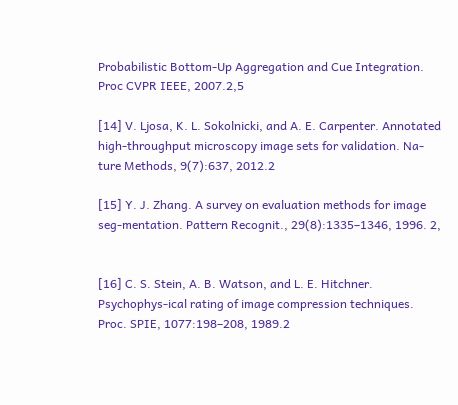Probabilistic Bottom-Up Aggregation and Cue Integration. Proc CVPR IEEE, 2007.2,5

[14] V. Ljosa, K. L. Sokolnicki, and A. E. Carpenter. Annotated high-throughput microscopy image sets for validation. Na-ture Methods, 9(7):637, 2012.2

[15] Y. J. Zhang. A survey on evaluation methods for image seg-mentation. Pattern Recognit., 29(8):1335–1346, 1996. 2,


[16] C. S. Stein, A. B. Watson, and L. E. Hitchner. Psychophys-ical rating of image compression techniques. Proc. SPIE, 1077:198–208, 1989.2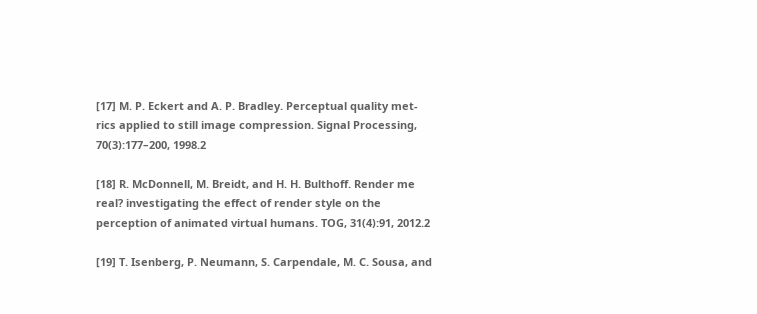[17] M. P. Eckert and A. P. Bradley. Perceptual quality met-rics applied to still image compression. Signal Processing, 70(3):177–200, 1998.2

[18] R. McDonnell, M. Breidt, and H. H. Bulthoff. Render me real? investigating the effect of render style on the perception of animated virtual humans. TOG, 31(4):91, 2012.2

[19] T. Isenberg, P. Neumann, S. Carpendale, M. C. Sousa, and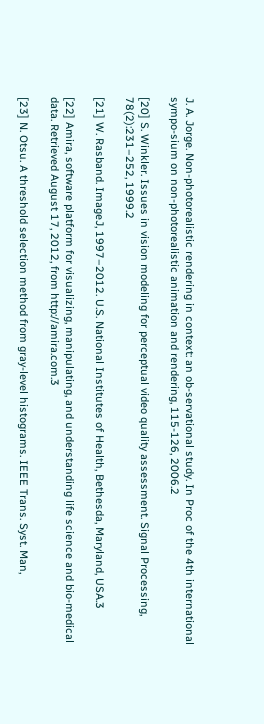J. A. Jorge. Non-photorealistic rendering in context: an ob-servational study. In Proc of the 4th international sympo-sium on non-photorealistic animation and rendering, 115-126, 2006.2

[20] S. Winkler. Issues in vision modeling for perceptual video quality assessment. Signal Processing, 78(2):231–252, 1999.2

[21] W. Rasband. ImageJ, 1997–2012. U.S. National Institutes of Health, Bethesda, Maryland, USA.3

[22] Amira, software platform for visualizing, manipulating, and understanding life science and bio-medical data. Retrieved August 17, 2012, from http://amira.com.3

[23] N. Otsu. A threshold selection method from gray-level histograms. IEEE Trans. Syst. Man,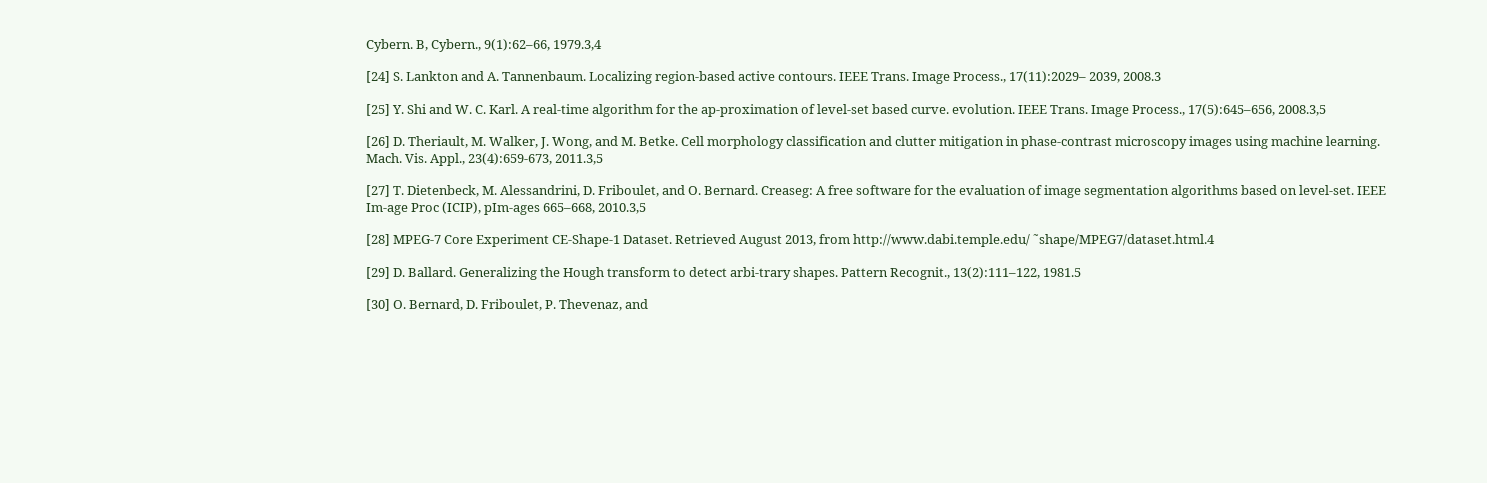Cybern. B, Cybern., 9(1):62–66, 1979.3,4

[24] S. Lankton and A. Tannenbaum. Localizing region-based active contours. IEEE Trans. Image Process., 17(11):2029– 2039, 2008.3

[25] Y. Shi and W. C. Karl. A real-time algorithm for the ap-proximation of level-set based curve. evolution. IEEE Trans. Image Process., 17(5):645–656, 2008.3,5

[26] D. Theriault, M. Walker, J. Wong, and M. Betke. Cell morphology classification and clutter mitigation in phase-contrast microscopy images using machine learning. Mach. Vis. Appl., 23(4):659-673, 2011.3,5

[27] T. Dietenbeck, M. Alessandrini, D. Friboulet, and O. Bernard. Creaseg: A free software for the evaluation of image segmentation algorithms based on level-set. IEEE Im-age Proc (ICIP), pIm-ages 665–668, 2010.3,5

[28] MPEG-7 Core Experiment CE-Shape-1 Dataset. Retrieved August 2013, from http://www.dabi.temple.edu/ ˜shape/MPEG7/dataset.html.4

[29] D. Ballard. Generalizing the Hough transform to detect arbi-trary shapes. Pattern Recognit., 13(2):111–122, 1981.5

[30] O. Bernard, D. Friboulet, P. Thevenaz, and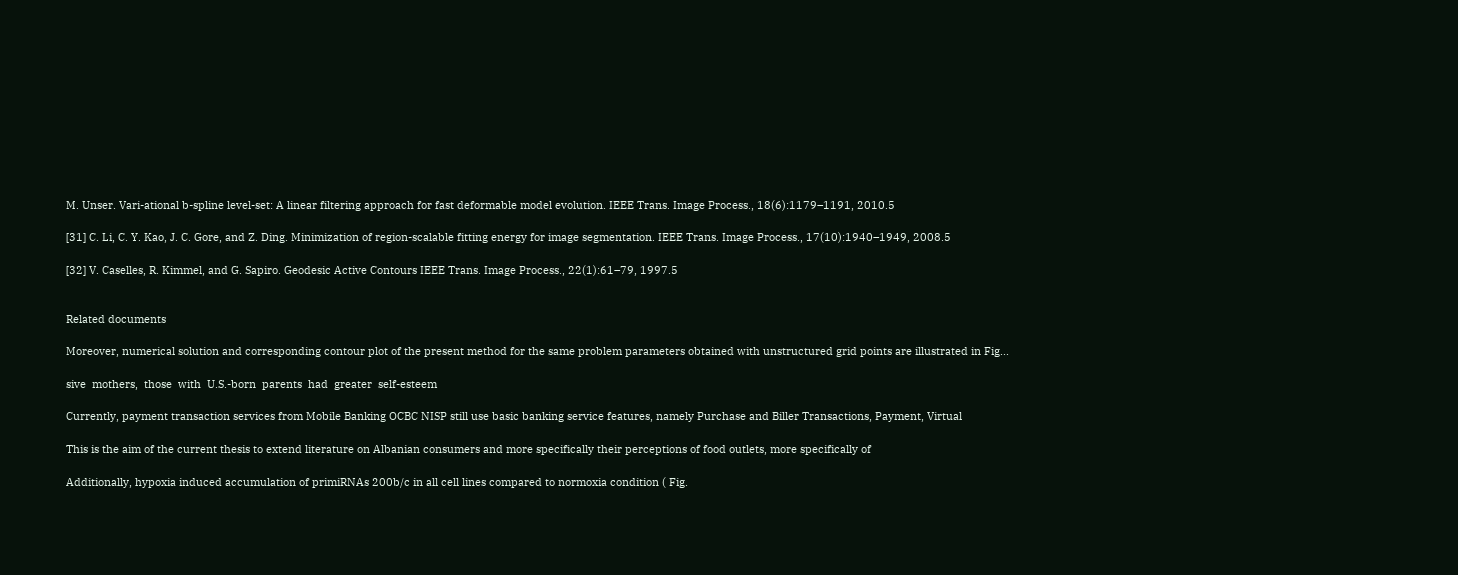M. Unser. Vari-ational b-spline level-set: A linear filtering approach for fast deformable model evolution. IEEE Trans. Image Process., 18(6):1179–1191, 2010.5

[31] C. Li, C. Y. Kao, J. C. Gore, and Z. Ding. Minimization of region-scalable fitting energy for image segmentation. IEEE Trans. Image Process., 17(10):1940–1949, 2008.5

[32] V. Caselles, R. Kimmel, and G. Sapiro. Geodesic Active Contours IEEE Trans. Image Process., 22(1):61–79, 1997.5


Related documents

Moreover, numerical solution and corresponding contour plot of the present method for the same problem parameters obtained with unstructured grid points are illustrated in Fig...

sive  mothers,  those  with  U.S.-born  parents  had  greater  self-esteem

Currently, payment transaction services from Mobile Banking OCBC NISP still use basic banking service features, namely Purchase and Biller Transactions, Payment, Virtual

This is the aim of the current thesis to extend literature on Albanian consumers and more specifically their perceptions of food outlets, more specifically of

Additionally, hypoxia induced accumulation of primiRNAs 200b/c in all cell lines compared to normoxia condition ( Fig.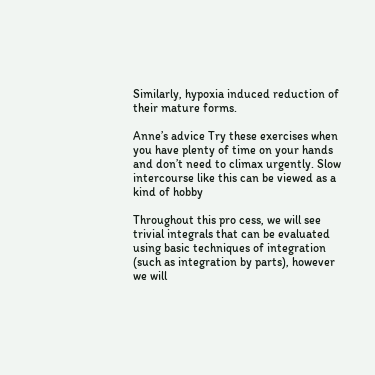Similarly, hypoxia induced reduction of their mature forms.

Anne’s advice Try these exercises when you have plenty of time on your hands and don’t need to climax urgently. Slow intercourse like this can be viewed as a kind of hobby

Throughout this pro cess, we will see trivial integrals that can be evaluated using basic techniques of integration (such as integration by parts), however we will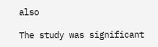also

The study was significant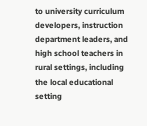to university curriculum developers, instruction department leaders, and high school teachers in rural settings, including the local educational setting